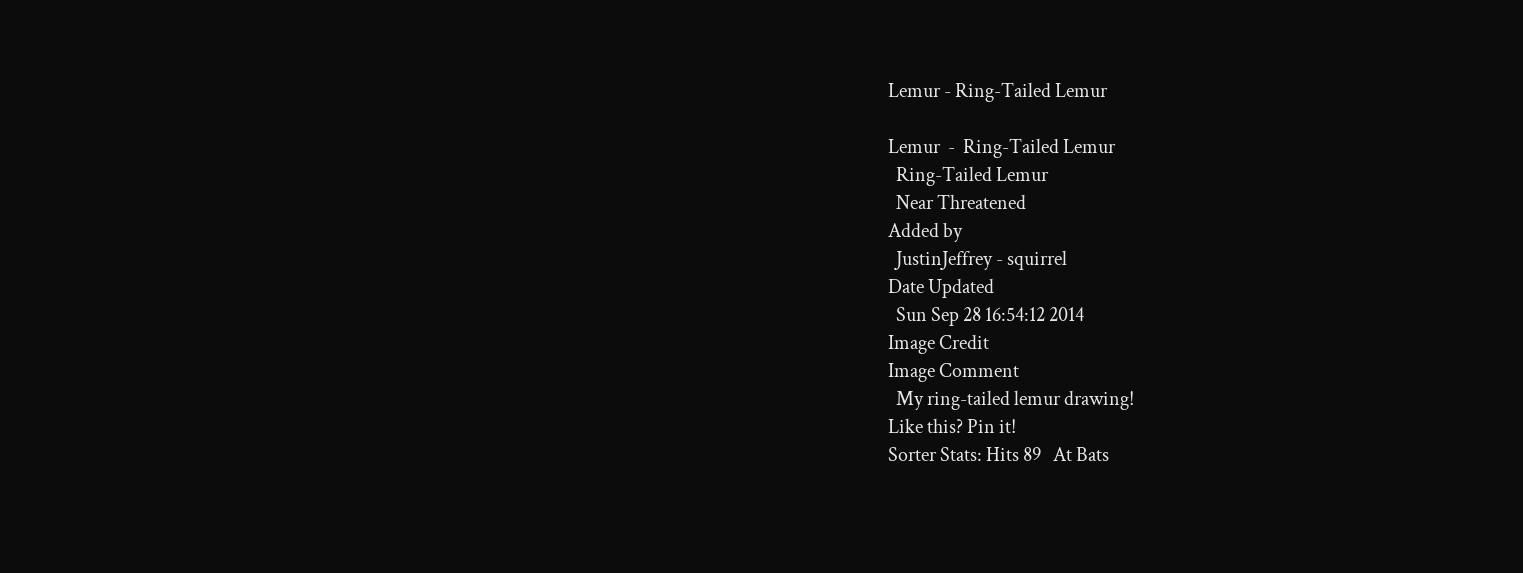Lemur - Ring-Tailed Lemur

Lemur  -  Ring-Tailed Lemur
  Ring-Tailed Lemur
  Near Threatened
Added by
  JustinJeffrey - squirrel
Date Updated
  Sun Sep 28 16:54:12 2014
Image Credit
Image Comment
  My ring-tailed lemur drawing!
Like this? Pin it!
Sorter Stats: Hits 89   At Bats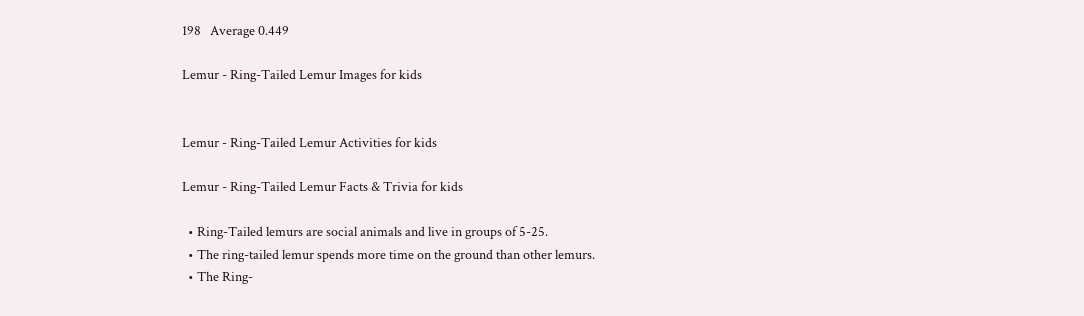198   Average 0.449

Lemur - Ring-Tailed Lemur Images for kids


Lemur - Ring-Tailed Lemur Activities for kids

Lemur - Ring-Tailed Lemur Facts & Trivia for kids

  • Ring-Tailed lemurs are social animals and live in groups of 5-25.
  • The ring-tailed lemur spends more time on the ground than other lemurs.
  • The Ring-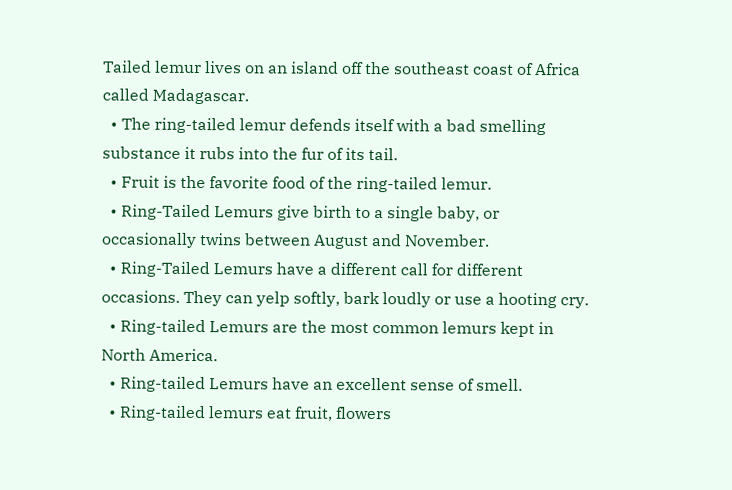Tailed lemur lives on an island off the southeast coast of Africa called Madagascar.
  • The ring-tailed lemur defends itself with a bad smelling substance it rubs into the fur of its tail.
  • Fruit is the favorite food of the ring-tailed lemur.
  • Ring-Tailed Lemurs give birth to a single baby, or occasionally twins between August and November.
  • Ring-Tailed Lemurs have a different call for different occasions. They can yelp softly, bark loudly or use a hooting cry.
  • Ring-tailed Lemurs are the most common lemurs kept in North America.
  • Ring-tailed Lemurs have an excellent sense of smell.
  • Ring-tailed lemurs eat fruit, flowers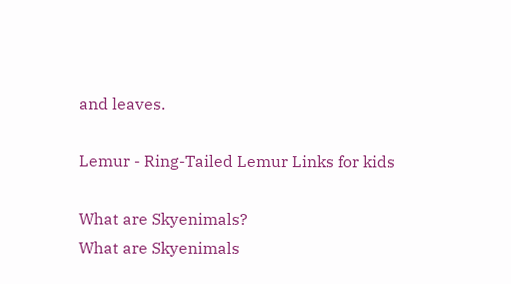and leaves.

Lemur - Ring-Tailed Lemur Links for kids

What are Skyenimals?
What are Skyenimals